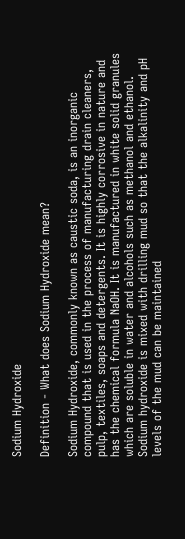Sodium Hydroxide

Definition - What does Sodium Hydroxide mean?

Sodium Hydroxide, commonly known as caustic soda, is an inorganic compound that is used in the process of manufacturing drain cleaners, pulp, textiles, soaps and detergents. It is highly corrosive in nature and has the chemical formula NaOH. It is manufactured in white solid granules which are soluble in water and alcohols such as methanol and ethanol. Sodium hydroxide is mixed with drilling mud so that the alkalinity and pH levels of the mud can be maintained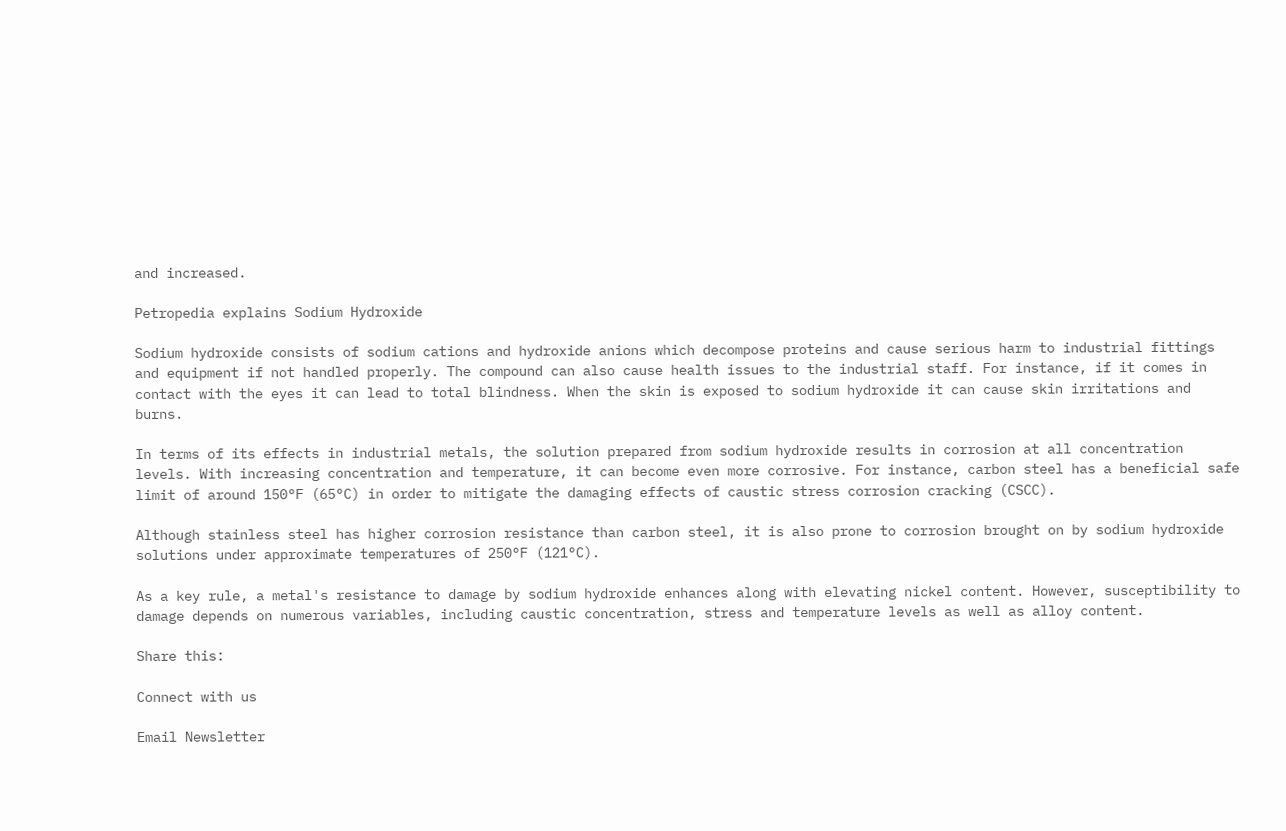and increased.

Petropedia explains Sodium Hydroxide

Sodium hydroxide consists of sodium cations and hydroxide anions which decompose proteins and cause serious harm to industrial fittings and equipment if not handled properly. The compound can also cause health issues to the industrial staff. For instance, if it comes in contact with the eyes it can lead to total blindness. When the skin is exposed to sodium hydroxide it can cause skin irritations and burns.

In terms of its effects in industrial metals, the solution prepared from sodium hydroxide results in corrosion at all concentration levels. With increasing concentration and temperature, it can become even more corrosive. For instance, carbon steel has a beneficial safe limit of around 150°F (65°C) in order to mitigate the damaging effects of caustic stress corrosion cracking (CSCC).

Although stainless steel has higher corrosion resistance than carbon steel, it is also prone to corrosion brought on by sodium hydroxide solutions under approximate temperatures of 250°F (121°C).

As a key rule, a metal's resistance to damage by sodium hydroxide enhances along with elevating nickel content. However, susceptibility to damage depends on numerous variables, including caustic concentration, stress and temperature levels as well as alloy content.

Share this:

Connect with us

Email Newsletter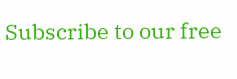Subscribe to our free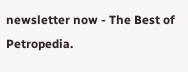newsletter now - The Best of Petropedia.